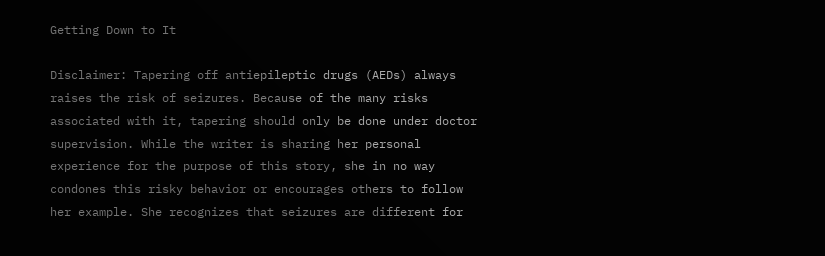Getting Down to It

Disclaimer: Tapering off antiepileptic drugs (AEDs) always raises the risk of seizures. Because of the many risks associated with it, tapering should only be done under doctor supervision. While the writer is sharing her personal experience for the purpose of this story, she in no way condones this risky behavior or encourages others to follow her example. She recognizes that seizures are different for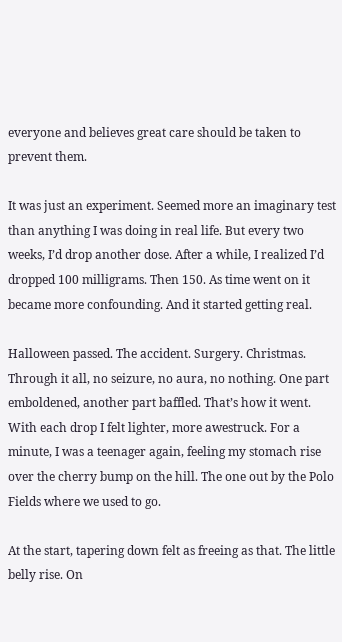everyone and believes great care should be taken to prevent them.

It was just an experiment. Seemed more an imaginary test than anything I was doing in real life. But every two weeks, I’d drop another dose. After a while, I realized I’d dropped 100 milligrams. Then 150. As time went on it became more confounding. And it started getting real.

Halloween passed. The accident. Surgery. Christmas. Through it all, no seizure, no aura, no nothing. One part emboldened, another part baffled. That’s how it went. With each drop I felt lighter, more awestruck. For a minute, I was a teenager again, feeling my stomach rise over the cherry bump on the hill. The one out by the Polo Fields where we used to go.

At the start, tapering down felt as freeing as that. The little belly rise. On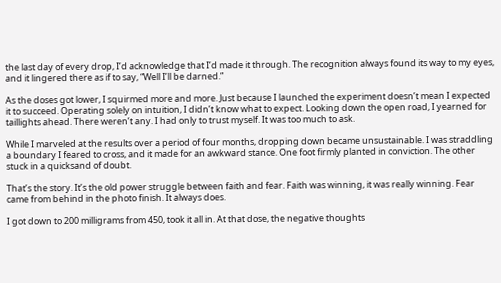the last day of every drop, I’d acknowledge that I’d made it through. The recognition always found its way to my eyes, and it lingered there as if to say, “Well I’ll be darned.”

As the doses got lower, I squirmed more and more. Just because I launched the experiment doesn’t mean I expected it to succeed. Operating solely on intuition, I didn’t know what to expect. Looking down the open road, I yearned for taillights ahead. There weren’t any. I had only to trust myself. It was too much to ask.

While I marveled at the results over a period of four months, dropping down became unsustainable. I was straddling a boundary I feared to cross, and it made for an awkward stance. One foot firmly planted in conviction. The other stuck in a quicksand of doubt.

That’s the story. It’s the old power struggle between faith and fear. Faith was winning, it was really winning. Fear came from behind in the photo finish. It always does.

I got down to 200 milligrams from 450, took it all in. At that dose, the negative thoughts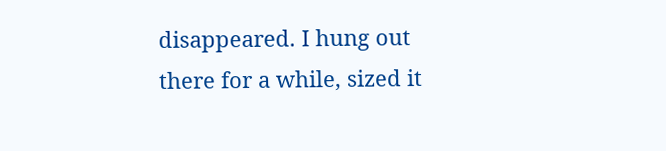disappeared. I hung out there for a while, sized it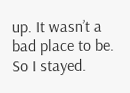up. It wasn’t a bad place to be. So I stayed.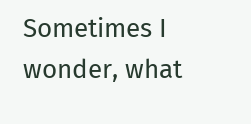Sometimes I wonder, what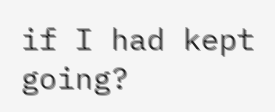if I had kept going?